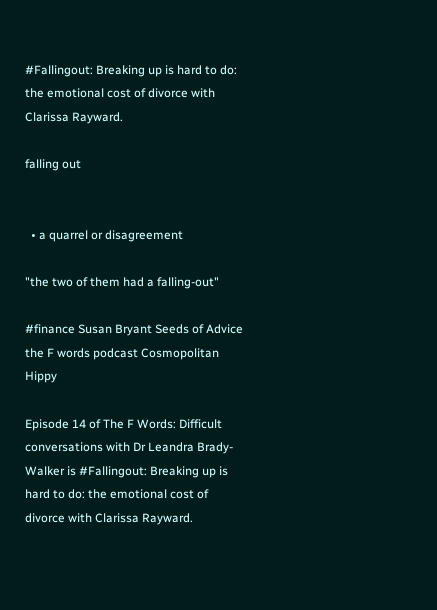#Fallingout: Breaking up is hard to do: the emotional cost of divorce with Clarissa Rayward.

falling out


  • a quarrel or disagreement

"the two of them had a falling-out"

#finance Susan Bryant Seeds of Advice the F words podcast Cosmopolitan Hippy

Episode 14 of The F Words: Difficult conversations with Dr Leandra Brady-Walker is #Fallingout: Breaking up is hard to do: the emotional cost of divorce with Clarissa Rayward.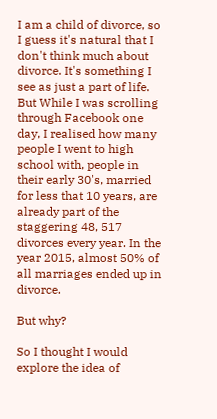I am a child of divorce, so I guess it's natural that I don't think much about divorce. It's something I see as just a part of life. But While I was scrolling through Facebook one day, I realised how many people I went to high school with, people in their early 30's, married for less that 10 years, are already part of the staggering 48, 517 divorces every year. In the year 2015, almost 50% of all marriages ended up in divorce.

But why?

So I thought I would explore the idea of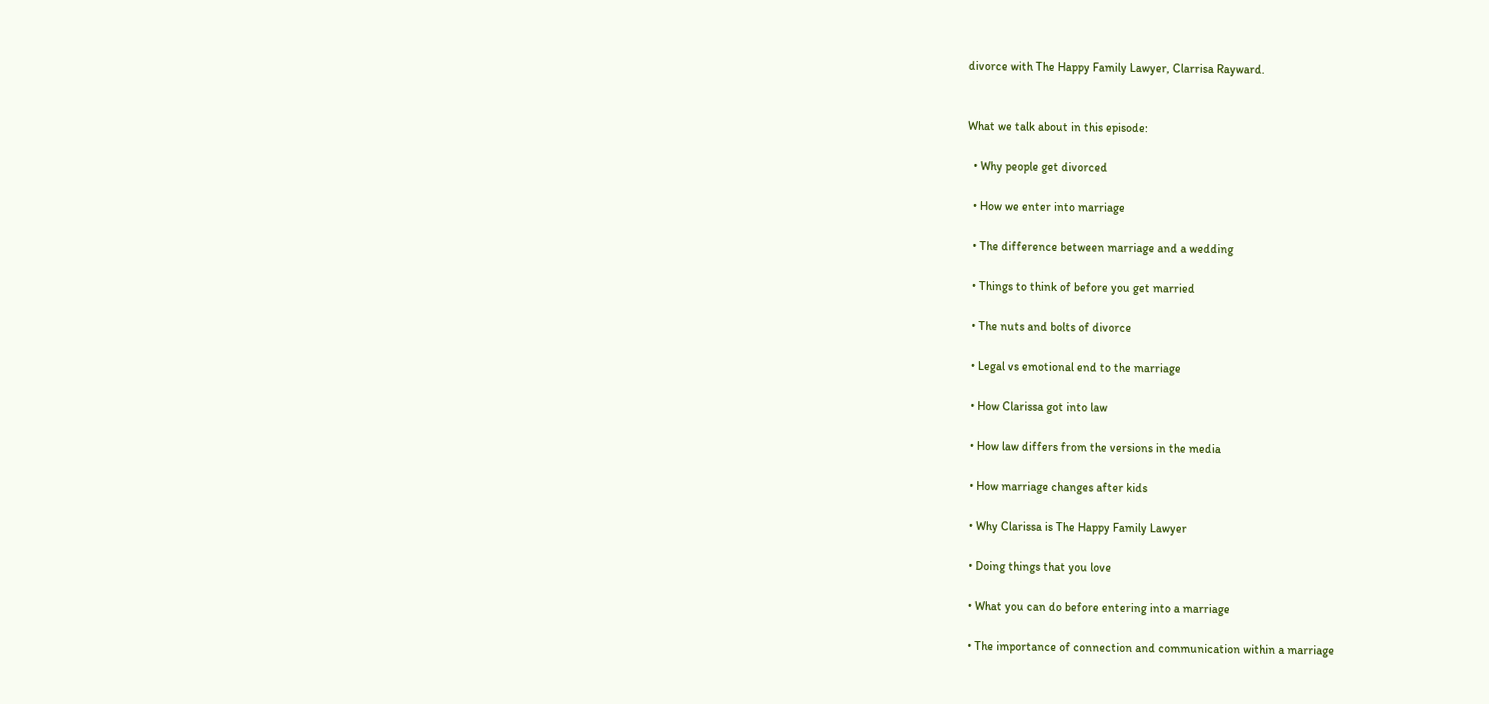divorce with The Happy Family Lawyer, Clarrisa Rayward.


What we talk about in this episode:

  • Why people get divorced

  • How we enter into marriage

  • The difference between marriage and a wedding

  • Things to think of before you get married

  • The nuts and bolts of divorce

  • Legal vs emotional end to the marriage

  • How Clarissa got into law

  • How law differs from the versions in the media

  • How marriage changes after kids

  • Why Clarissa is The Happy Family Lawyer

  • Doing things that you love

  • What you can do before entering into a marriage

  • The importance of connection and communication within a marriage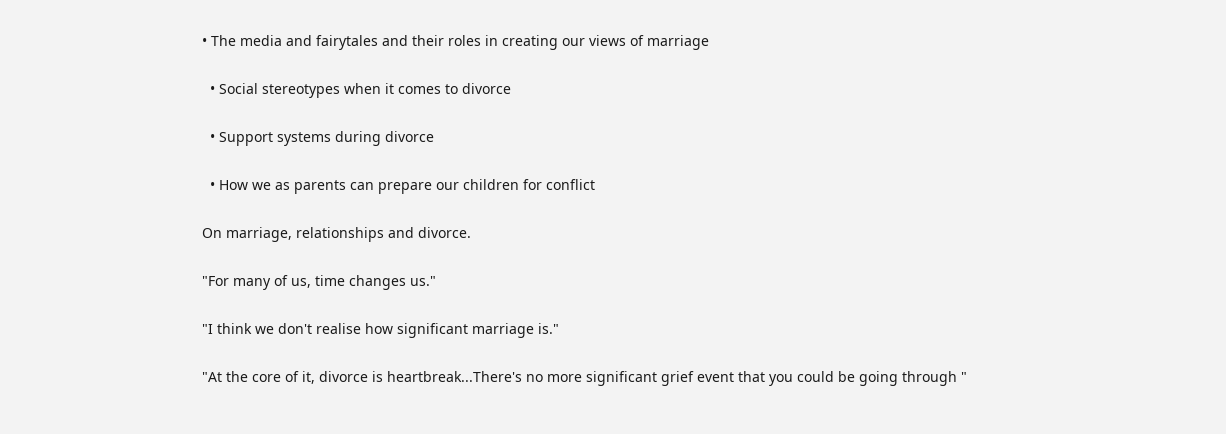• The media and fairytales and their roles in creating our views of marriage

  • Social stereotypes when it comes to divorce

  • Support systems during divorce

  • How we as parents can prepare our children for conflict

On marriage, relationships and divorce.

"For many of us, time changes us."

"I think we don't realise how significant marriage is."

"At the core of it, divorce is heartbreak...There's no more significant grief event that you could be going through "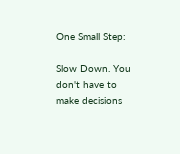One Small Step:

Slow Down. You don't have to make decisions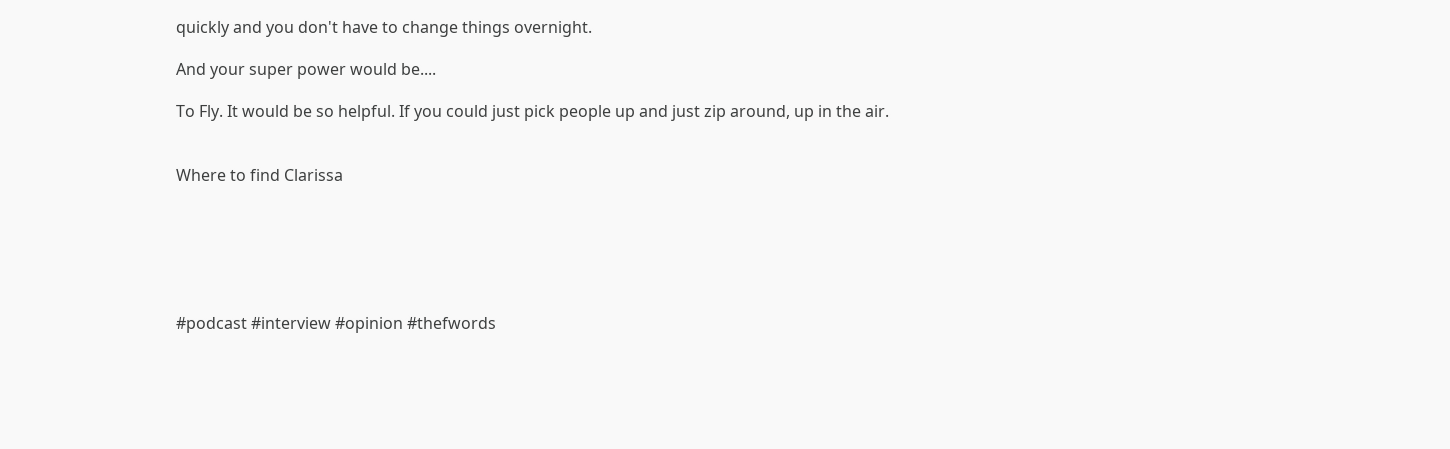quickly and you don't have to change things overnight.

And your super power would be....

To Fly. It would be so helpful. If you could just pick people up and just zip around, up in the air.


Where to find Clarissa






#podcast #interview #opinion #thefwords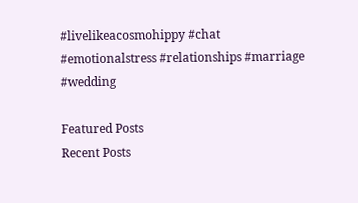#livelikeacosmohippy #chat #emotionalstress #relationships #marriage #wedding

Featured Posts
Recent Posts